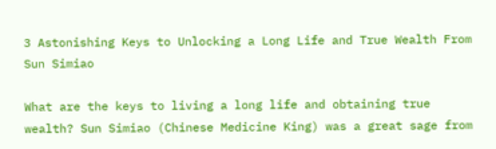3 Astonishing Keys to Unlocking a Long Life and True Wealth From Sun Simiao

What are the keys to living a long life and obtaining true wealth? Sun Simiao (Chinese Medicine King) was a great sage from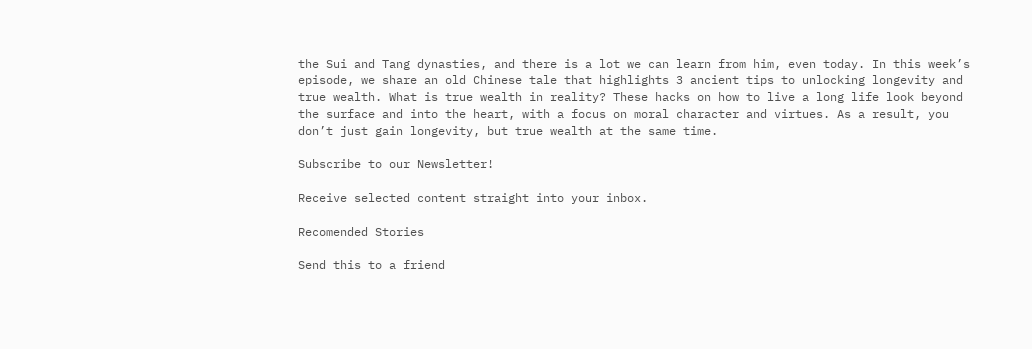the Sui and Tang dynasties, and there is a lot we can learn from him, even today. In this week’s episode, we share an old Chinese tale that highlights 3 ancient tips to unlocking longevity and true wealth. What is true wealth in reality? These hacks on how to live a long life look beyond the surface and into the heart, with a focus on moral character and virtues. As a result, you don’t just gain longevity, but true wealth at the same time.

Subscribe to our Newsletter!

Receive selected content straight into your inbox.

Recomended Stories

Send this to a friend